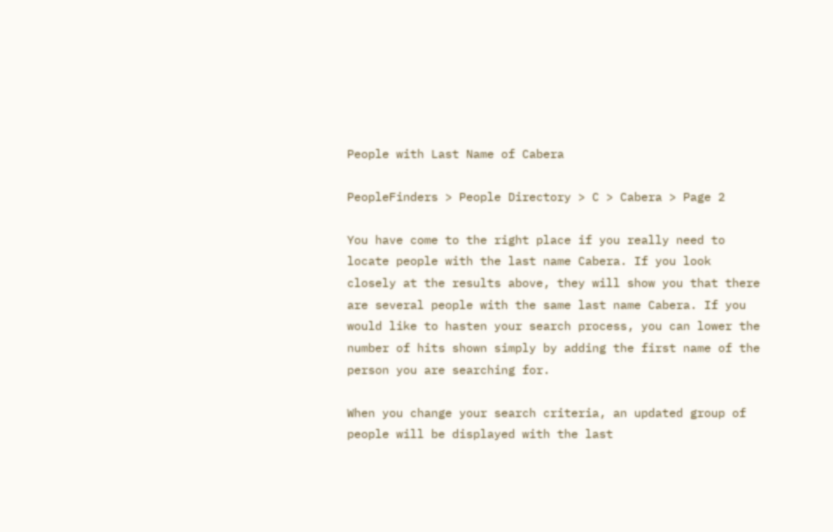People with Last Name of Cabera

PeopleFinders > People Directory > C > Cabera > Page 2

You have come to the right place if you really need to locate people with the last name Cabera. If you look closely at the results above, they will show you that there are several people with the same last name Cabera. If you would like to hasten your search process, you can lower the number of hits shown simply by adding the first name of the person you are searching for.

When you change your search criteria, an updated group of people will be displayed with the last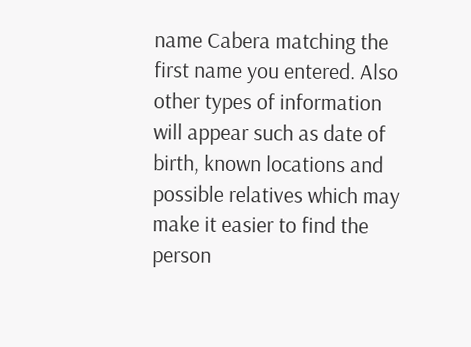name Cabera matching the first name you entered. Also other types of information will appear such as date of birth, known locations and possible relatives which may make it easier to find the person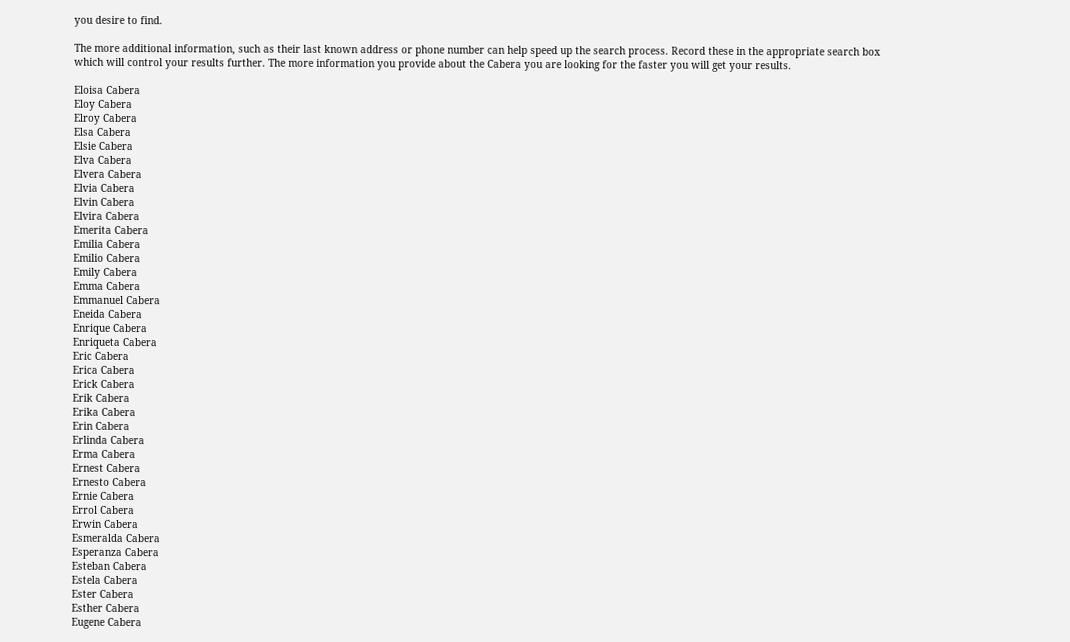you desire to find.

The more additional information, such as their last known address or phone number can help speed up the search process. Record these in the appropriate search box which will control your results further. The more information you provide about the Cabera you are looking for the faster you will get your results.

Eloisa Cabera
Eloy Cabera
Elroy Cabera
Elsa Cabera
Elsie Cabera
Elva Cabera
Elvera Cabera
Elvia Cabera
Elvin Cabera
Elvira Cabera
Emerita Cabera
Emilia Cabera
Emilio Cabera
Emily Cabera
Emma Cabera
Emmanuel Cabera
Eneida Cabera
Enrique Cabera
Enriqueta Cabera
Eric Cabera
Erica Cabera
Erick Cabera
Erik Cabera
Erika Cabera
Erin Cabera
Erlinda Cabera
Erma Cabera
Ernest Cabera
Ernesto Cabera
Ernie Cabera
Errol Cabera
Erwin Cabera
Esmeralda Cabera
Esperanza Cabera
Esteban Cabera
Estela Cabera
Ester Cabera
Esther Cabera
Eugene Cabera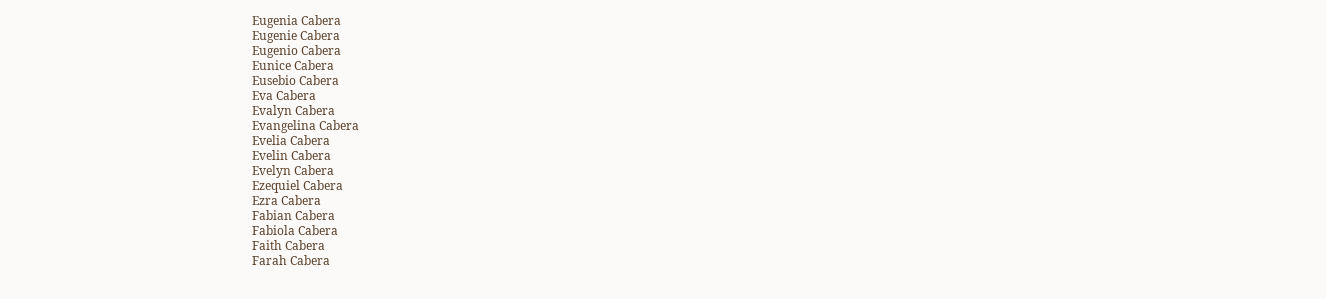Eugenia Cabera
Eugenie Cabera
Eugenio Cabera
Eunice Cabera
Eusebio Cabera
Eva Cabera
Evalyn Cabera
Evangelina Cabera
Evelia Cabera
Evelin Cabera
Evelyn Cabera
Ezequiel Cabera
Ezra Cabera
Fabian Cabera
Fabiola Cabera
Faith Cabera
Farah Cabera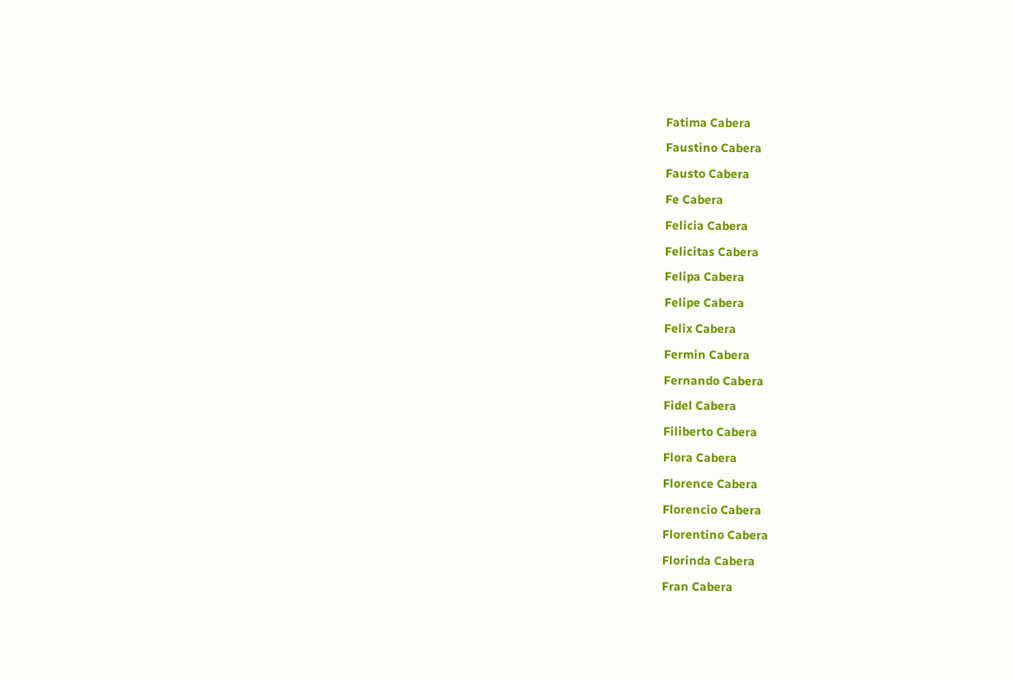Fatima Cabera
Faustino Cabera
Fausto Cabera
Fe Cabera
Felicia Cabera
Felicitas Cabera
Felipa Cabera
Felipe Cabera
Felix Cabera
Fermin Cabera
Fernando Cabera
Fidel Cabera
Filiberto Cabera
Flora Cabera
Florence Cabera
Florencio Cabera
Florentino Cabera
Florinda Cabera
Fran Cabera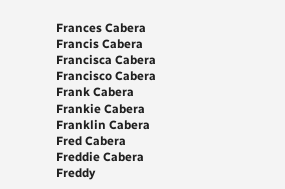Frances Cabera
Francis Cabera
Francisca Cabera
Francisco Cabera
Frank Cabera
Frankie Cabera
Franklin Cabera
Fred Cabera
Freddie Cabera
Freddy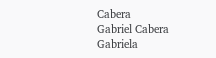Cabera
Gabriel Cabera
Gabriela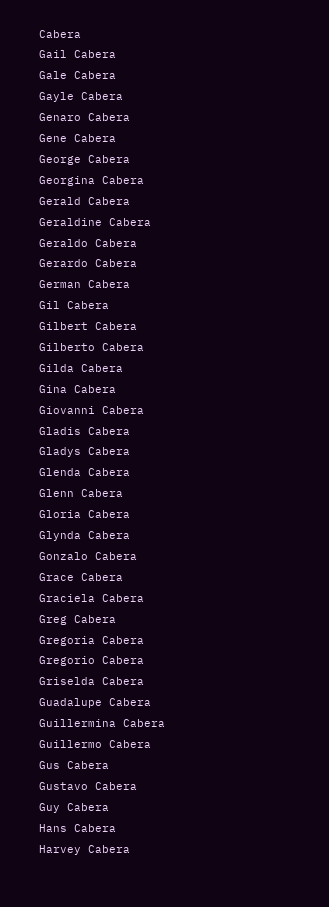Cabera
Gail Cabera
Gale Cabera
Gayle Cabera
Genaro Cabera
Gene Cabera
George Cabera
Georgina Cabera
Gerald Cabera
Geraldine Cabera
Geraldo Cabera
Gerardo Cabera
German Cabera
Gil Cabera
Gilbert Cabera
Gilberto Cabera
Gilda Cabera
Gina Cabera
Giovanni Cabera
Gladis Cabera
Gladys Cabera
Glenda Cabera
Glenn Cabera
Gloria Cabera
Glynda Cabera
Gonzalo Cabera
Grace Cabera
Graciela Cabera
Greg Cabera
Gregoria Cabera
Gregorio Cabera
Griselda Cabera
Guadalupe Cabera
Guillermina Cabera
Guillermo Cabera
Gus Cabera
Gustavo Cabera
Guy Cabera
Hans Cabera
Harvey Cabera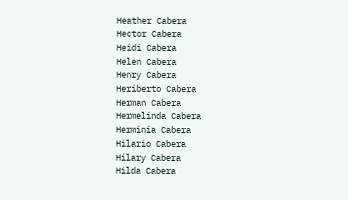Heather Cabera
Hector Cabera
Heidi Cabera
Helen Cabera
Henry Cabera
Heriberto Cabera
Herman Cabera
Hermelinda Cabera
Herminia Cabera
Hilario Cabera
Hilary Cabera
Hilda Cabera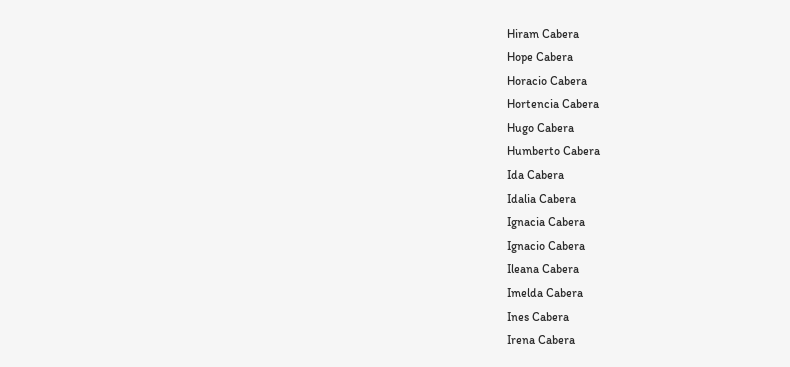Hiram Cabera
Hope Cabera
Horacio Cabera
Hortencia Cabera
Hugo Cabera
Humberto Cabera
Ida Cabera
Idalia Cabera
Ignacia Cabera
Ignacio Cabera
Ileana Cabera
Imelda Cabera
Ines Cabera
Irena Cabera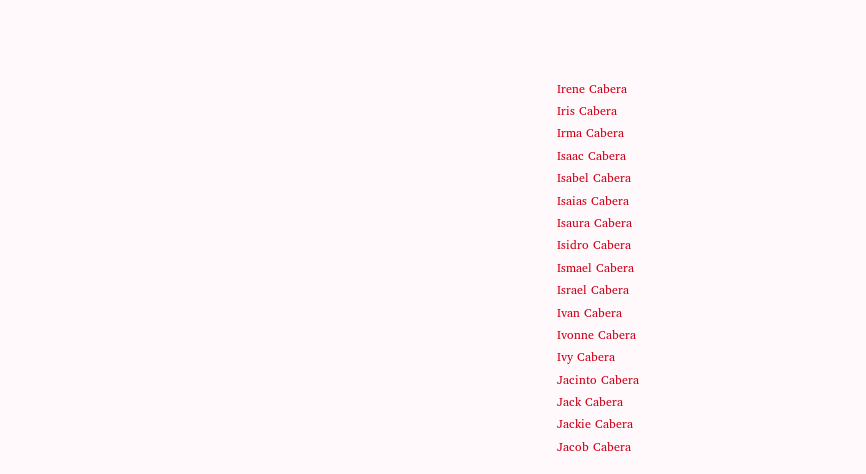Irene Cabera
Iris Cabera
Irma Cabera
Isaac Cabera
Isabel Cabera
Isaias Cabera
Isaura Cabera
Isidro Cabera
Ismael Cabera
Israel Cabera
Ivan Cabera
Ivonne Cabera
Ivy Cabera
Jacinto Cabera
Jack Cabera
Jackie Cabera
Jacob Cabera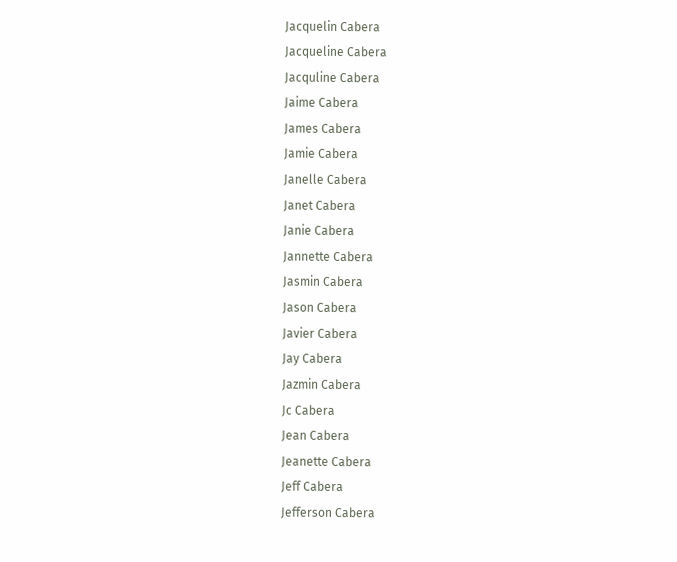Jacquelin Cabera
Jacqueline Cabera
Jacquline Cabera
Jaime Cabera
James Cabera
Jamie Cabera
Janelle Cabera
Janet Cabera
Janie Cabera
Jannette Cabera
Jasmin Cabera
Jason Cabera
Javier Cabera
Jay Cabera
Jazmin Cabera
Jc Cabera
Jean Cabera
Jeanette Cabera
Jeff Cabera
Jefferson Cabera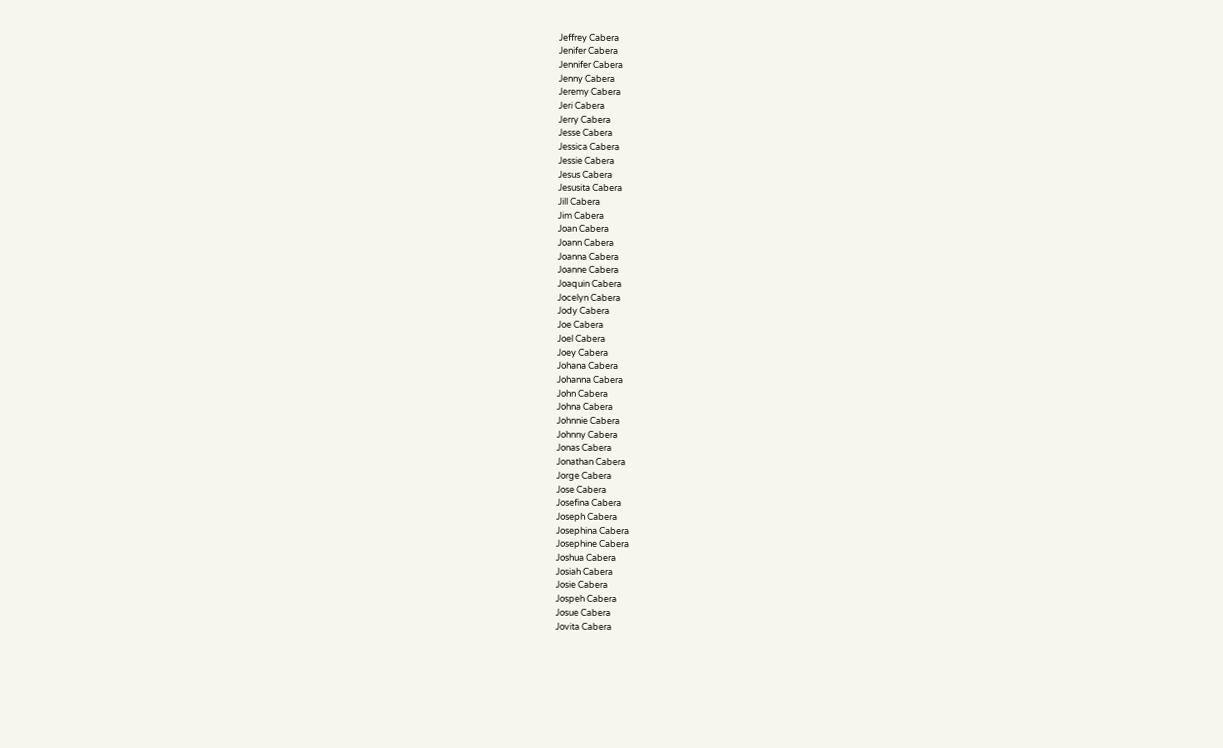Jeffrey Cabera
Jenifer Cabera
Jennifer Cabera
Jenny Cabera
Jeremy Cabera
Jeri Cabera
Jerry Cabera
Jesse Cabera
Jessica Cabera
Jessie Cabera
Jesus Cabera
Jesusita Cabera
Jill Cabera
Jim Cabera
Joan Cabera
Joann Cabera
Joanna Cabera
Joanne Cabera
Joaquin Cabera
Jocelyn Cabera
Jody Cabera
Joe Cabera
Joel Cabera
Joey Cabera
Johana Cabera
Johanna Cabera
John Cabera
Johna Cabera
Johnnie Cabera
Johnny Cabera
Jonas Cabera
Jonathan Cabera
Jorge Cabera
Jose Cabera
Josefina Cabera
Joseph Cabera
Josephina Cabera
Josephine Cabera
Joshua Cabera
Josiah Cabera
Josie Cabera
Jospeh Cabera
Josue Cabera
Jovita Cabera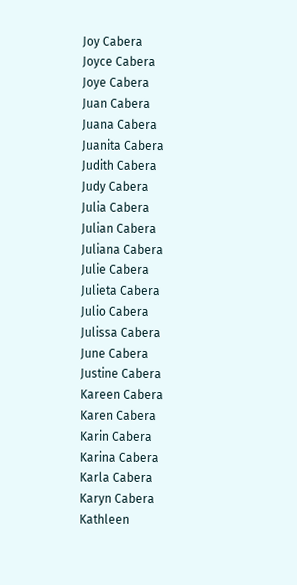Joy Cabera
Joyce Cabera
Joye Cabera
Juan Cabera
Juana Cabera
Juanita Cabera
Judith Cabera
Judy Cabera
Julia Cabera
Julian Cabera
Juliana Cabera
Julie Cabera
Julieta Cabera
Julio Cabera
Julissa Cabera
June Cabera
Justine Cabera
Kareen Cabera
Karen Cabera
Karin Cabera
Karina Cabera
Karla Cabera
Karyn Cabera
Kathleen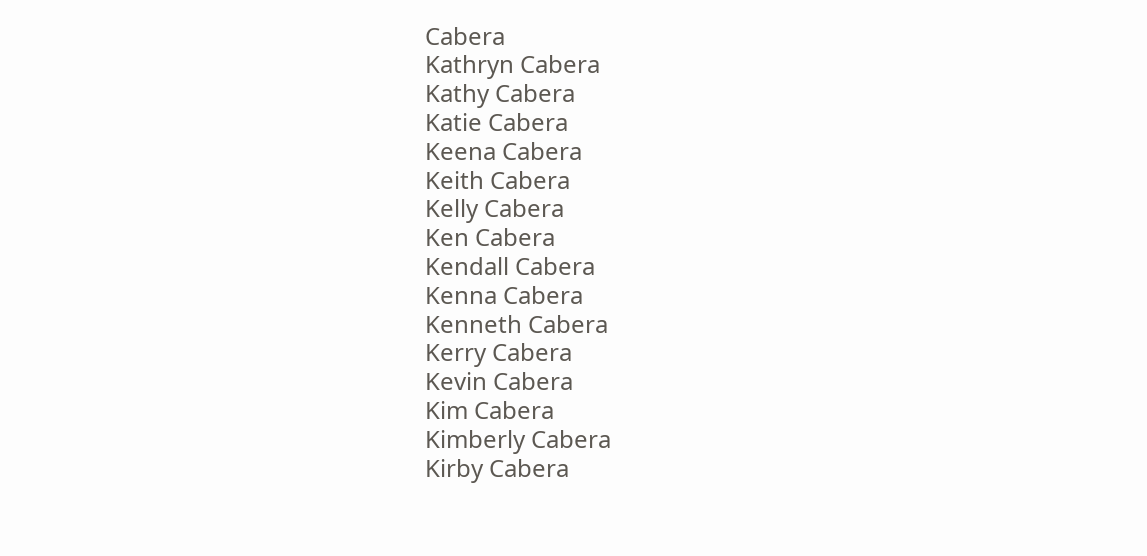Cabera
Kathryn Cabera
Kathy Cabera
Katie Cabera
Keena Cabera
Keith Cabera
Kelly Cabera
Ken Cabera
Kendall Cabera
Kenna Cabera
Kenneth Cabera
Kerry Cabera
Kevin Cabera
Kim Cabera
Kimberly Cabera
Kirby Cabera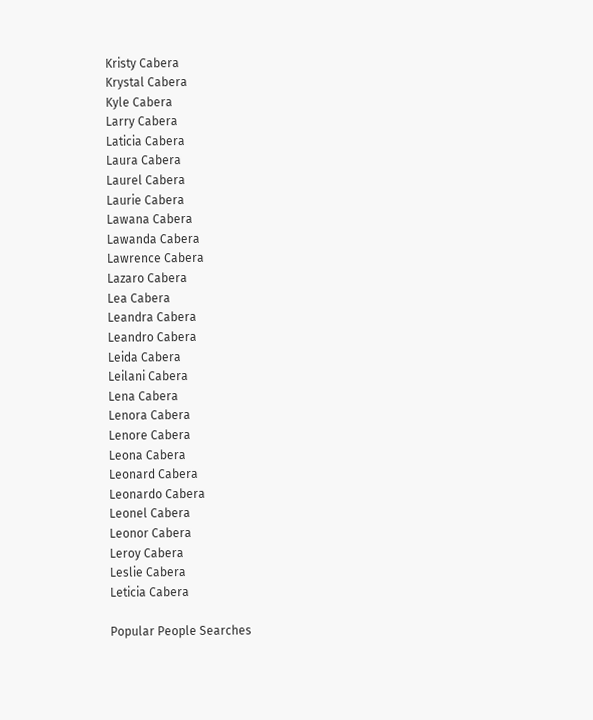Kristy Cabera
Krystal Cabera
Kyle Cabera
Larry Cabera
Laticia Cabera
Laura Cabera
Laurel Cabera
Laurie Cabera
Lawana Cabera
Lawanda Cabera
Lawrence Cabera
Lazaro Cabera
Lea Cabera
Leandra Cabera
Leandro Cabera
Leida Cabera
Leilani Cabera
Lena Cabera
Lenora Cabera
Lenore Cabera
Leona Cabera
Leonard Cabera
Leonardo Cabera
Leonel Cabera
Leonor Cabera
Leroy Cabera
Leslie Cabera
Leticia Cabera

Popular People Searches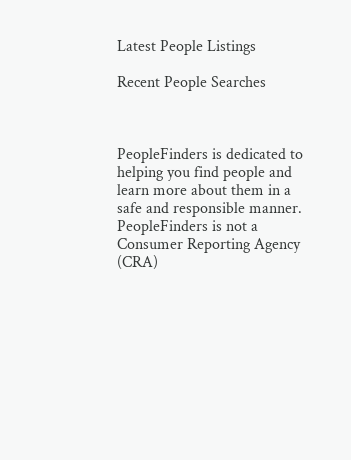Latest People Listings

Recent People Searches



PeopleFinders is dedicated to helping you find people and learn more about them in a safe and responsible manner. PeopleFinders is not a Consumer Reporting Agency (CRA)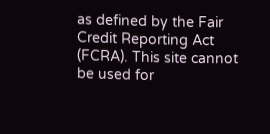as defined by the Fair Credit Reporting Act (FCRA). This site cannot be used for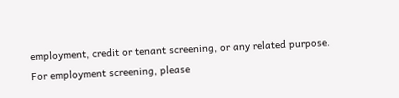employment, credit or tenant screening, or any related purpose. For employment screening, please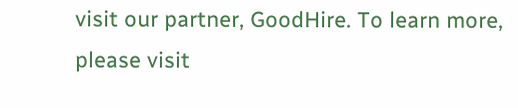visit our partner, GoodHire. To learn more, please visit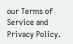our Terms of Service and Privacy Policy.